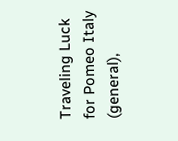Traveling Luck for Pomeo Italy (general),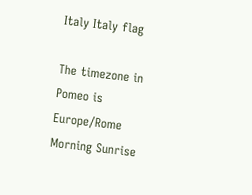Italy Italy flag

The timezone in Pomeo is Europe/Rome
Morning Sunrise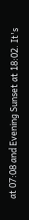at 07:08 and Evening Sunset at 18:02. It's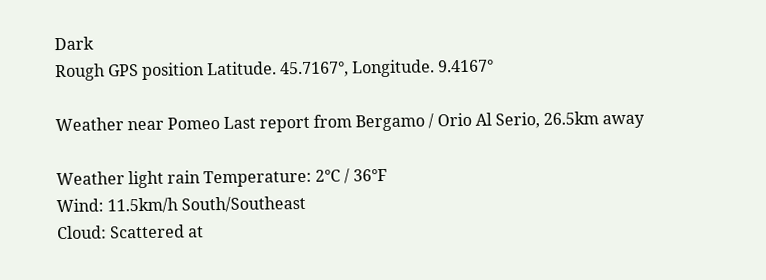Dark
Rough GPS position Latitude. 45.7167°, Longitude. 9.4167°

Weather near Pomeo Last report from Bergamo / Orio Al Serio, 26.5km away

Weather light rain Temperature: 2°C / 36°F
Wind: 11.5km/h South/Southeast
Cloud: Scattered at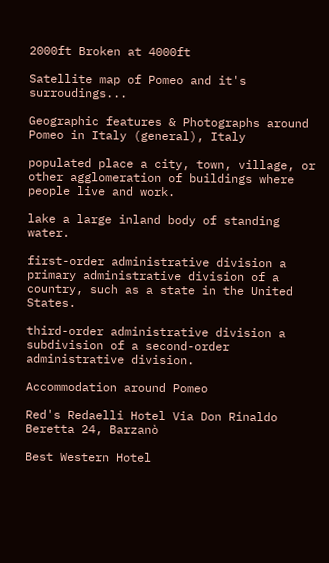2000ft Broken at 4000ft

Satellite map of Pomeo and it's surroudings...

Geographic features & Photographs around Pomeo in Italy (general), Italy

populated place a city, town, village, or other agglomeration of buildings where people live and work.

lake a large inland body of standing water.

first-order administrative division a primary administrative division of a country, such as a state in the United States.

third-order administrative division a subdivision of a second-order administrative division.

Accommodation around Pomeo

Red's Redaelli Hotel Via Don Rinaldo Beretta 24, Barzanò

Best Western Hotel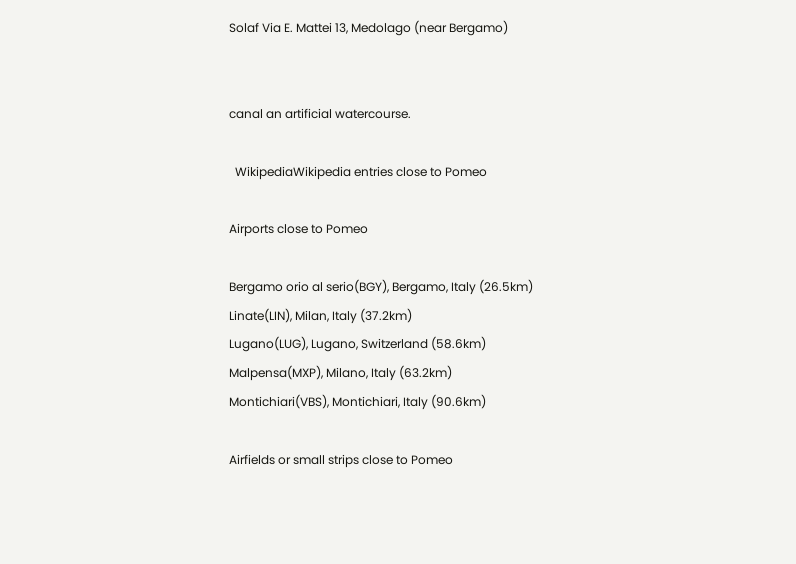Solaf Via E. Mattei 13, Medolago (near Bergamo)


canal an artificial watercourse.

  WikipediaWikipedia entries close to Pomeo

Airports close to Pomeo

Bergamo orio al serio(BGY), Bergamo, Italy (26.5km)
Linate(LIN), Milan, Italy (37.2km)
Lugano(LUG), Lugano, Switzerland (58.6km)
Malpensa(MXP), Milano, Italy (63.2km)
Montichiari(VBS), Montichiari, Italy (90.6km)

Airfields or small strips close to Pomeo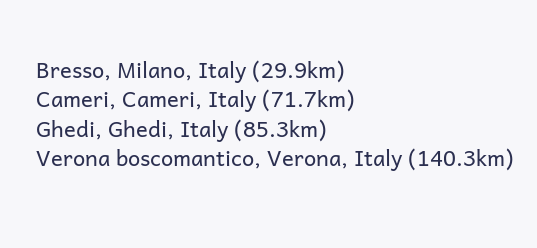Bresso, Milano, Italy (29.9km)
Cameri, Cameri, Italy (71.7km)
Ghedi, Ghedi, Italy (85.3km)
Verona boscomantico, Verona, Italy (140.3km)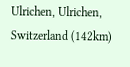Ulrichen, Ulrichen, Switzerland (142km)